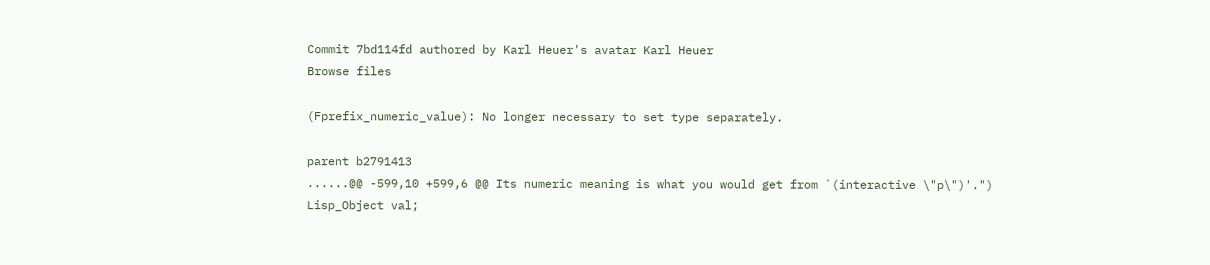Commit 7bd114fd authored by Karl Heuer's avatar Karl Heuer
Browse files

(Fprefix_numeric_value): No longer necessary to set type separately.

parent b2791413
......@@ -599,10 +599,6 @@ Its numeric meaning is what you would get from `(interactive \"p\")'.")
Lisp_Object val;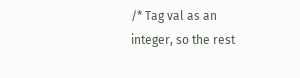/* Tag val as an integer, so the rest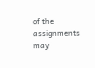of the assignments
may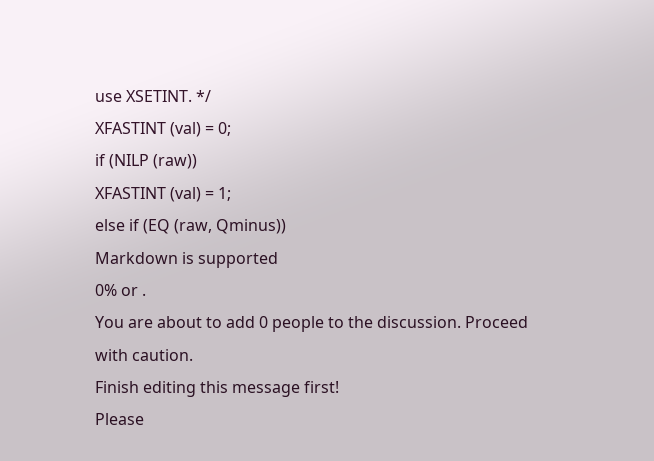use XSETINT. */
XFASTINT (val) = 0;
if (NILP (raw))
XFASTINT (val) = 1;
else if (EQ (raw, Qminus))
Markdown is supported
0% or .
You are about to add 0 people to the discussion. Proceed with caution.
Finish editing this message first!
Please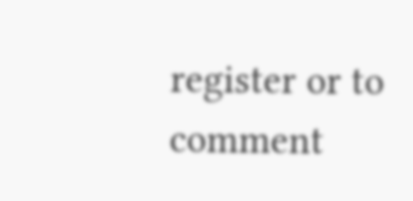register or to comment